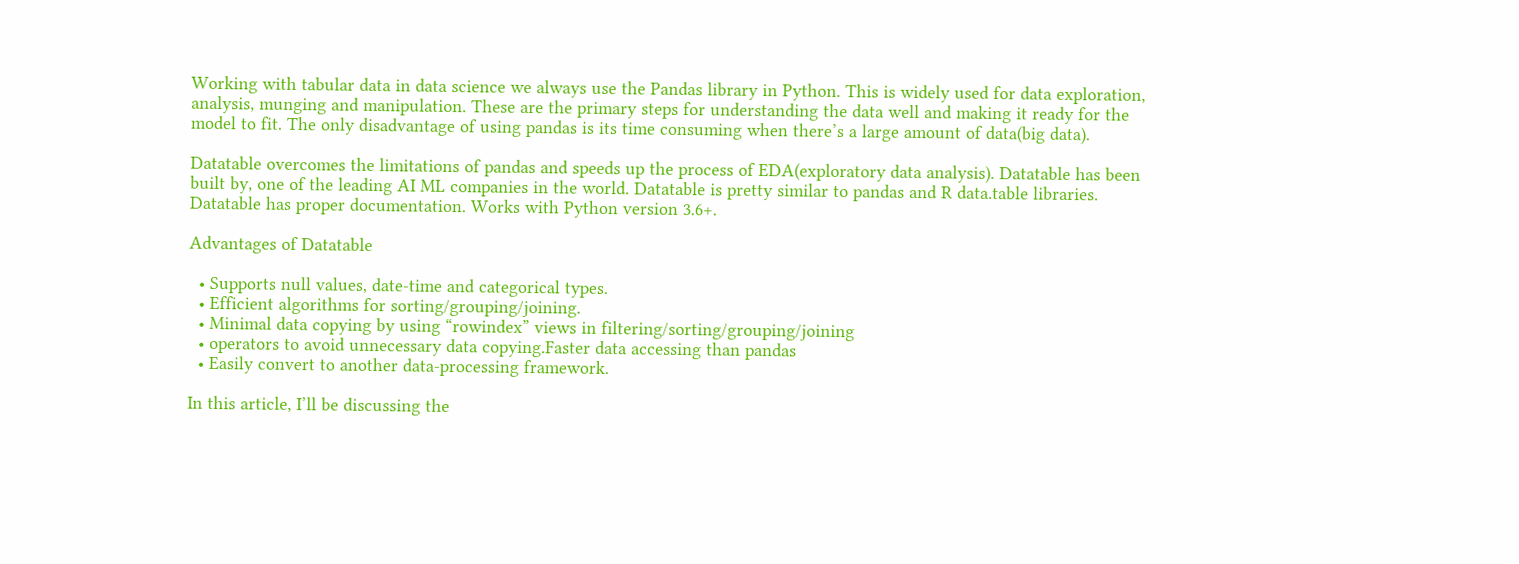Working with tabular data in data science we always use the Pandas library in Python. This is widely used for data exploration, analysis, munging and manipulation. These are the primary steps for understanding the data well and making it ready for the model to fit. The only disadvantage of using pandas is its time consuming when there’s a large amount of data(big data).

Datatable overcomes the limitations of pandas and speeds up the process of EDA(exploratory data analysis). Datatable has been built by, one of the leading AI ML companies in the world. Datatable is pretty similar to pandas and R data.table libraries. Datatable has proper documentation. Works with Python version 3.6+.

Advantages of Datatable

  • Supports null values, date-time and categorical types.
  • Efficient algorithms for sorting/grouping/joining.
  • Minimal data copying by using “rowindex” views in filtering/sorting/grouping/joining
  • operators to avoid unnecessary data copying.Faster data accessing than pandas
  • Easily convert to another data-processing framework.

In this article, I’ll be discussing the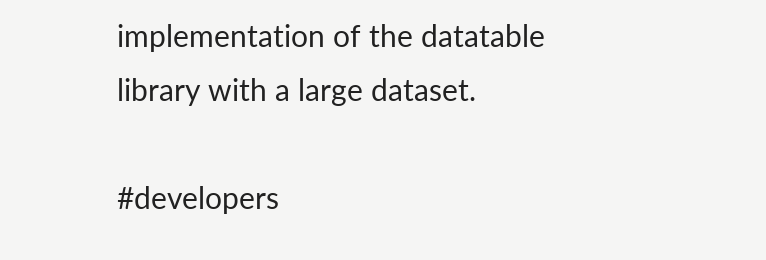implementation of the datatable library with a large dataset.

#developers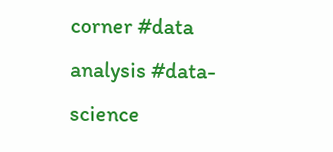corner #data analysis #data-science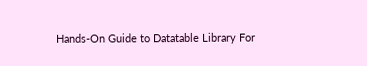Hands-On Guide to Datatable Library For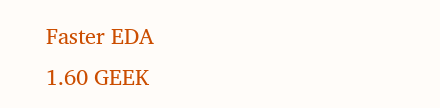Faster EDA
1.60 GEEK